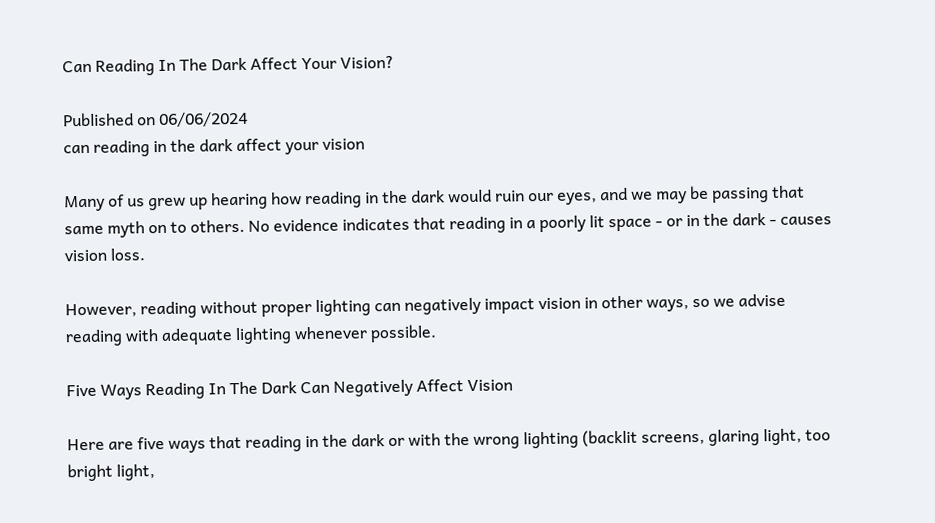Can Reading In The Dark Affect Your Vision?

Published on 06/06/2024
can reading in the dark affect your vision

Many of us grew up hearing how reading in the dark would ruin our eyes, and we may be passing that same myth on to others. No evidence indicates that reading in a poorly lit space - or in the dark - causes vision loss.

However, reading without proper lighting can negatively impact vision in other ways, so we advise reading with adequate lighting whenever possible.

Five Ways Reading In The Dark Can Negatively Affect Vision

Here are five ways that reading in the dark or with the wrong lighting (backlit screens, glaring light, too bright light,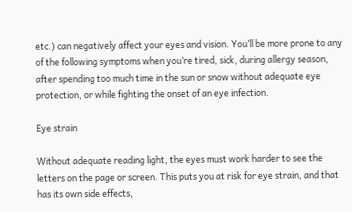etc.) can negatively affect your eyes and vision. You’ll be more prone to any of the following symptoms when you’re tired, sick, during allergy season, after spending too much time in the sun or snow without adequate eye protection, or while fighting the onset of an eye infection.

Eye strain

Without adequate reading light, the eyes must work harder to see the letters on the page or screen. This puts you at risk for eye strain, and that has its own side effects,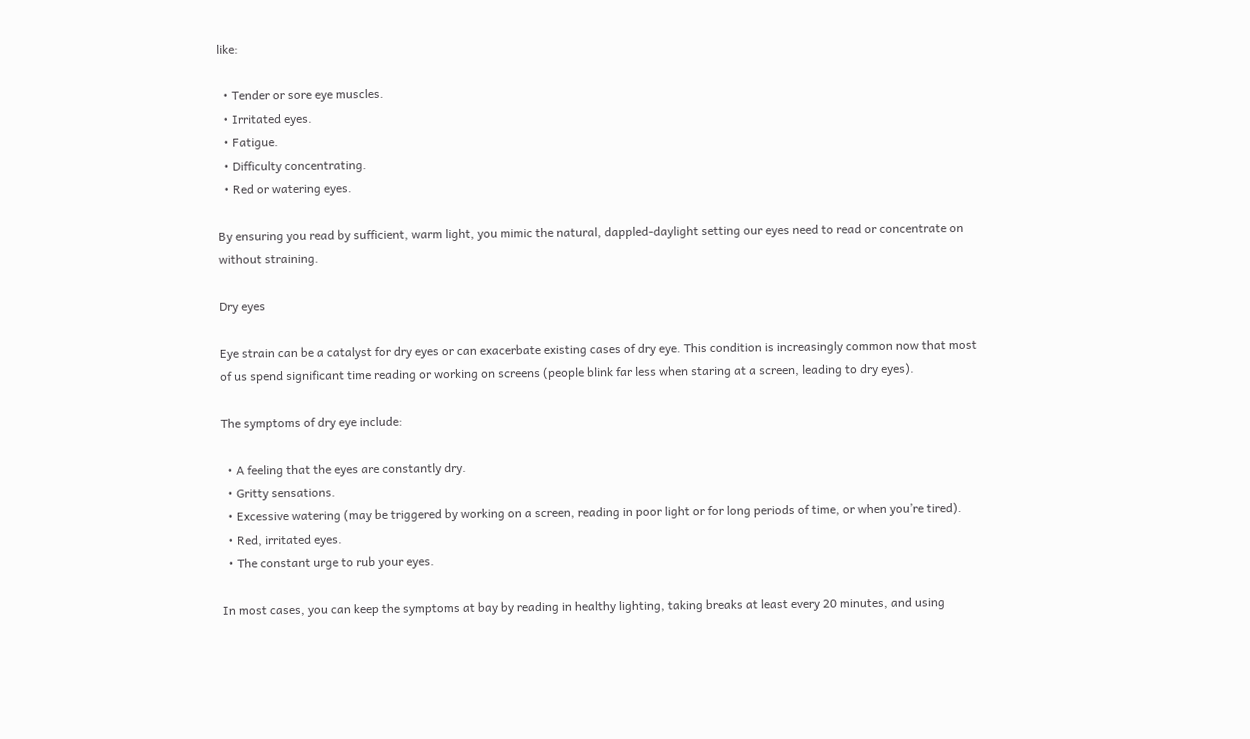like:

  • Tender or sore eye muscles.
  • Irritated eyes.
  • Fatigue.
  • Difficulty concentrating.
  • Red or watering eyes.

By ensuring you read by sufficient, warm light, you mimic the natural, dappled-daylight setting our eyes need to read or concentrate on without straining.

Dry eyes

Eye strain can be a catalyst for dry eyes or can exacerbate existing cases of dry eye. This condition is increasingly common now that most of us spend significant time reading or working on screens (people blink far less when staring at a screen, leading to dry eyes).

The symptoms of dry eye include:

  • A feeling that the eyes are constantly dry.
  • Gritty sensations.
  • Excessive watering (may be triggered by working on a screen, reading in poor light or for long periods of time, or when you’re tired).
  • Red, irritated eyes.
  • The constant urge to rub your eyes.

In most cases, you can keep the symptoms at bay by reading in healthy lighting, taking breaks at least every 20 minutes, and using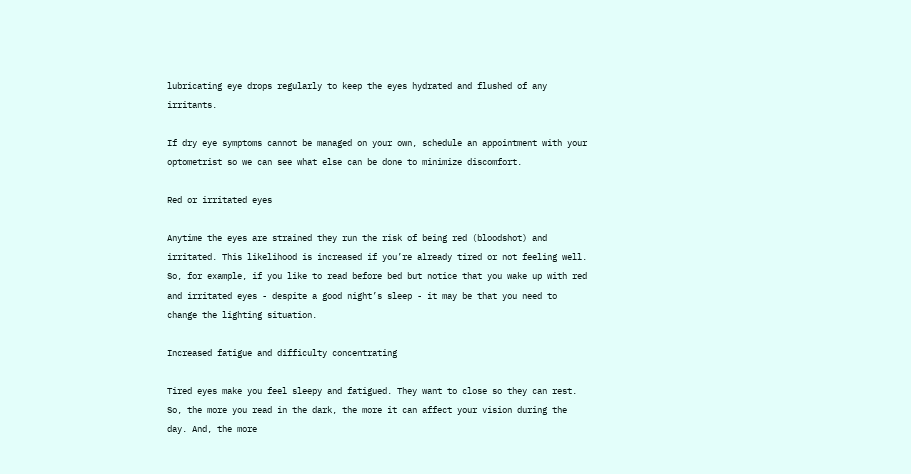lubricating eye drops regularly to keep the eyes hydrated and flushed of any irritants.

If dry eye symptoms cannot be managed on your own, schedule an appointment with your optometrist so we can see what else can be done to minimize discomfort.

Red or irritated eyes

Anytime the eyes are strained they run the risk of being red (bloodshot) and irritated. This likelihood is increased if you’re already tired or not feeling well. So, for example, if you like to read before bed but notice that you wake up with red and irritated eyes - despite a good night’s sleep - it may be that you need to change the lighting situation.

Increased fatigue and difficulty concentrating

Tired eyes make you feel sleepy and fatigued. They want to close so they can rest. So, the more you read in the dark, the more it can affect your vision during the day. And, the more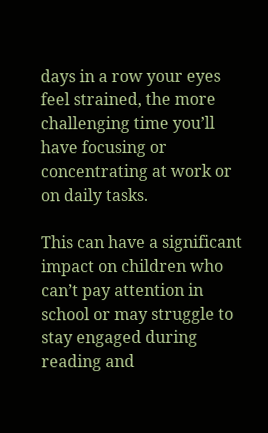days in a row your eyes feel strained, the more challenging time you’ll have focusing or concentrating at work or on daily tasks.

This can have a significant impact on children who can’t pay attention in school or may struggle to stay engaged during reading and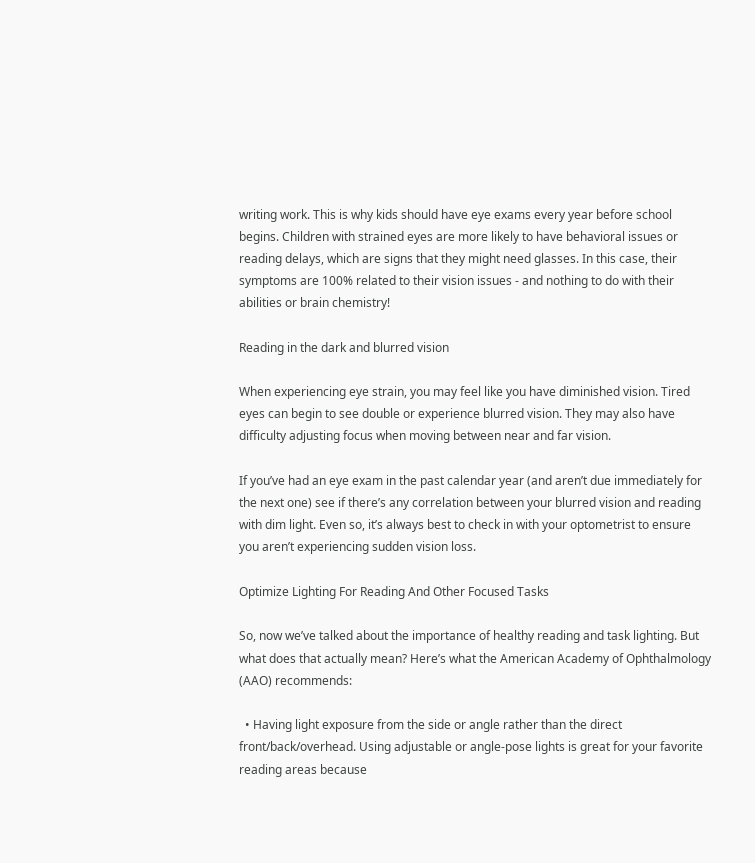writing work. This is why kids should have eye exams every year before school begins. Children with strained eyes are more likely to have behavioral issues or reading delays, which are signs that they might need glasses. In this case, their symptoms are 100% related to their vision issues - and nothing to do with their abilities or brain chemistry!

Reading in the dark and blurred vision

When experiencing eye strain, you may feel like you have diminished vision. Tired eyes can begin to see double or experience blurred vision. They may also have difficulty adjusting focus when moving between near and far vision.

If you’ve had an eye exam in the past calendar year (and aren’t due immediately for the next one) see if there’s any correlation between your blurred vision and reading with dim light. Even so, it’s always best to check in with your optometrist to ensure you aren’t experiencing sudden vision loss.

Optimize Lighting For Reading And Other Focused Tasks

So, now we’ve talked about the importance of healthy reading and task lighting. But what does that actually mean? Here’s what the American Academy of Ophthalmology (AAO) recommends:

  • Having light exposure from the side or angle rather than the direct front/back/overhead. Using adjustable or angle-pose lights is great for your favorite reading areas because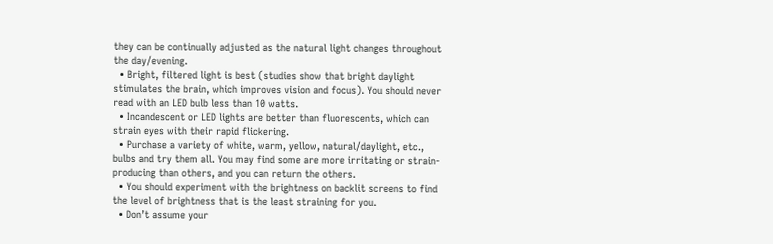they can be continually adjusted as the natural light changes throughout the day/evening.
  • Bright, filtered light is best (studies show that bright daylight stimulates the brain, which improves vision and focus). You should never read with an LED bulb less than 10 watts.
  • Incandescent or LED lights are better than fluorescents, which can strain eyes with their rapid flickering.
  • Purchase a variety of white, warm, yellow, natural/daylight, etc., bulbs and try them all. You may find some are more irritating or strain-producing than others, and you can return the others.
  • You should experiment with the brightness on backlit screens to find the level of brightness that is the least straining for you.
  • Don’t assume your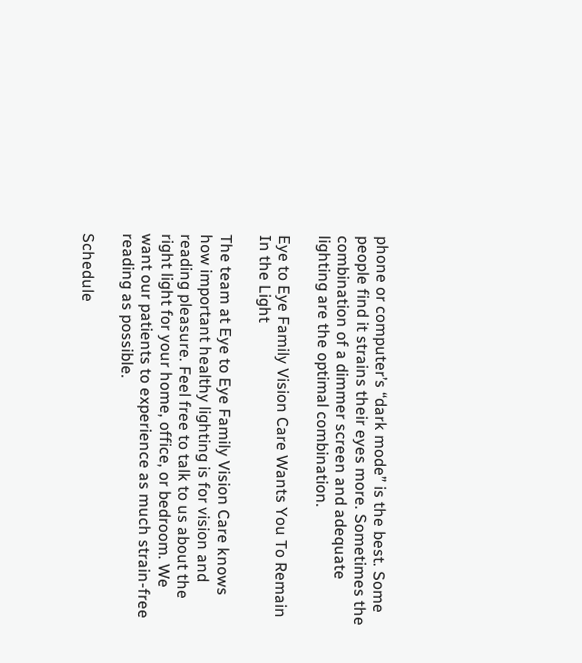phone or computer’s “dark mode” is the best. Some people find it strains their eyes more. Sometimes the combination of a dimmer screen and adequate lighting are the optimal combination.

Eye to Eye Family Vision Care Wants You To Remain In the Light

The team at Eye to Eye Family Vision Care knows how important healthy lighting is for vision and reading pleasure. Feel free to talk to us about the right light for your home, office, or bedroom. We want our patients to experience as much strain-free reading as possible.

Schedule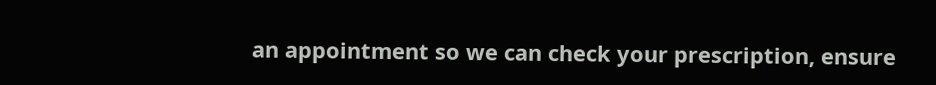an appointment so we can check your prescription, ensure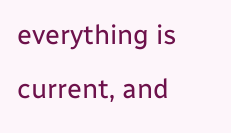everything is current, and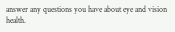answer any questions you have about eye and vision health.